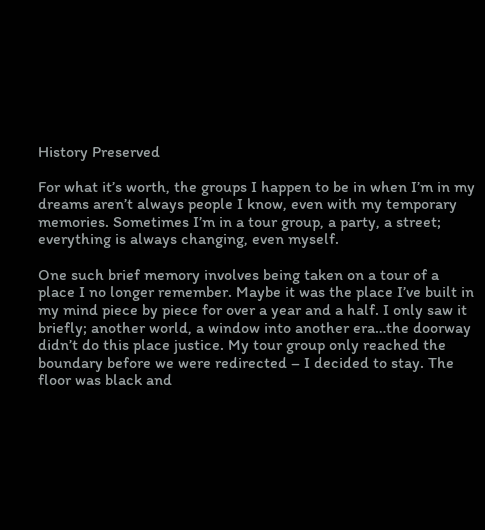History Preserved

For what it’s worth, the groups I happen to be in when I’m in my dreams aren’t always people I know, even with my temporary memories. Sometimes I’m in a tour group, a party, a street; everything is always changing, even myself.

One such brief memory involves being taken on a tour of a place I no longer remember. Maybe it was the place I’ve built in my mind piece by piece for over a year and a half. I only saw it briefly; another world, a window into another era…the doorway didn’t do this place justice. My tour group only reached the boundary before we were redirected – I decided to stay. The floor was black and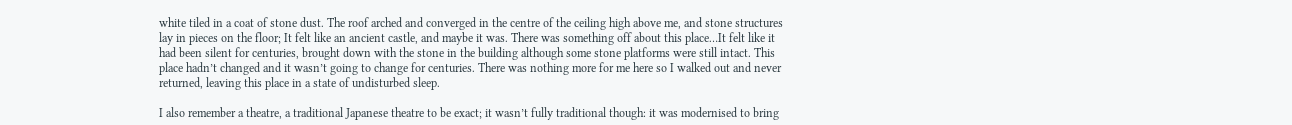white tiled in a coat of stone dust. The roof arched and converged in the centre of the ceiling high above me, and stone structures lay in pieces on the floor; It felt like an ancient castle, and maybe it was. There was something off about this place…It felt like it had been silent for centuries, brought down with the stone in the building although some stone platforms were still intact. This place hadn’t changed and it wasn’t going to change for centuries. There was nothing more for me here so I walked out and never returned, leaving this place in a state of undisturbed sleep.

I also remember a theatre, a traditional Japanese theatre to be exact; it wasn’t fully traditional though: it was modernised to bring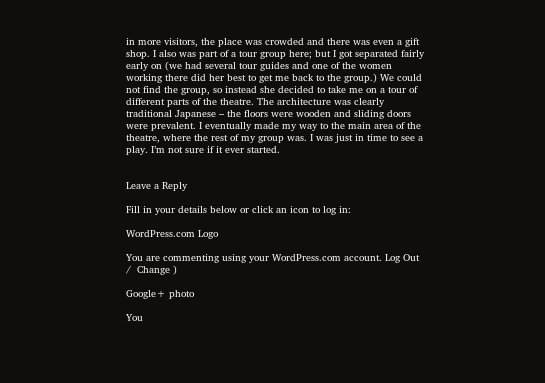in more visitors, the place was crowded and there was even a gift shop. I also was part of a tour group here; but I got separated fairly early on (we had several tour guides and one of the women working there did her best to get me back to the group.) We could not find the group, so instead she decided to take me on a tour of different parts of the theatre. The architecture was clearly traditional Japanese – the floors were wooden and sliding doors were prevalent. I eventually made my way to the main area of the theatre, where the rest of my group was. I was just in time to see a play. I’m not sure if it ever started.


Leave a Reply

Fill in your details below or click an icon to log in:

WordPress.com Logo

You are commenting using your WordPress.com account. Log Out /  Change )

Google+ photo

You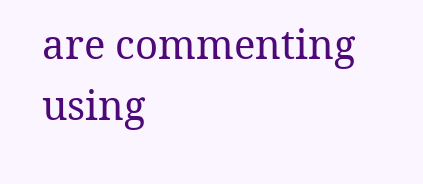are commenting using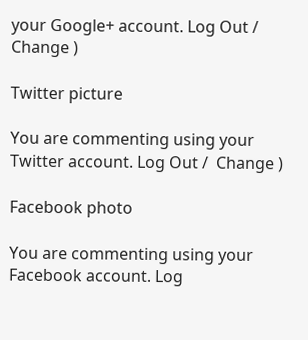your Google+ account. Log Out /  Change )

Twitter picture

You are commenting using your Twitter account. Log Out /  Change )

Facebook photo

You are commenting using your Facebook account. Log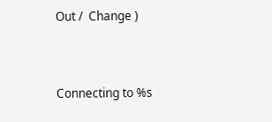Out /  Change )


Connecting to %s